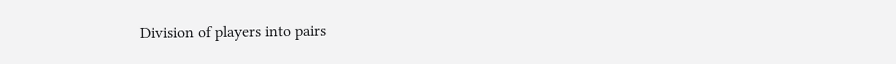Division of players into pairs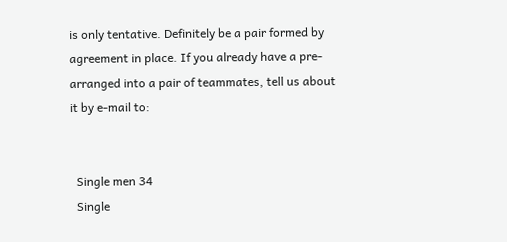is only tentative. Definitely be a pair formed by agreement in place. If you already have a pre-arranged into a pair of teammates, tell us about it by e-mail to:


  Single men 34
  Single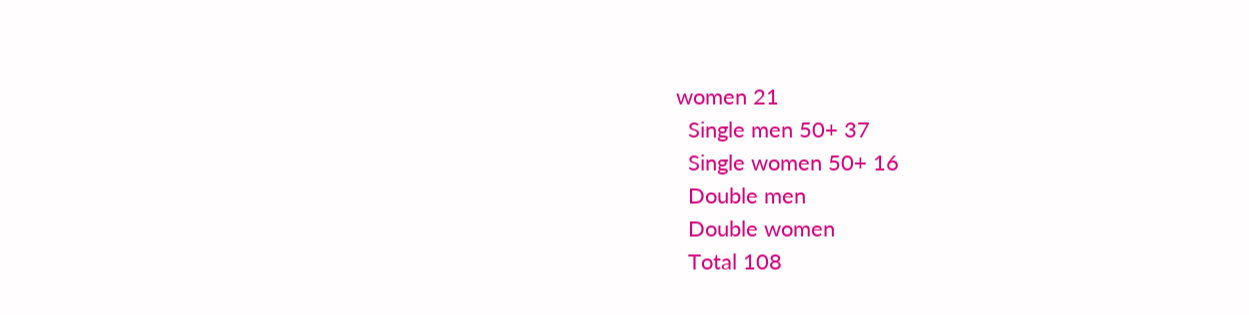women 21
  Single men 50+ 37
  Single women 50+ 16
  Double men
  Double women
  Total 108